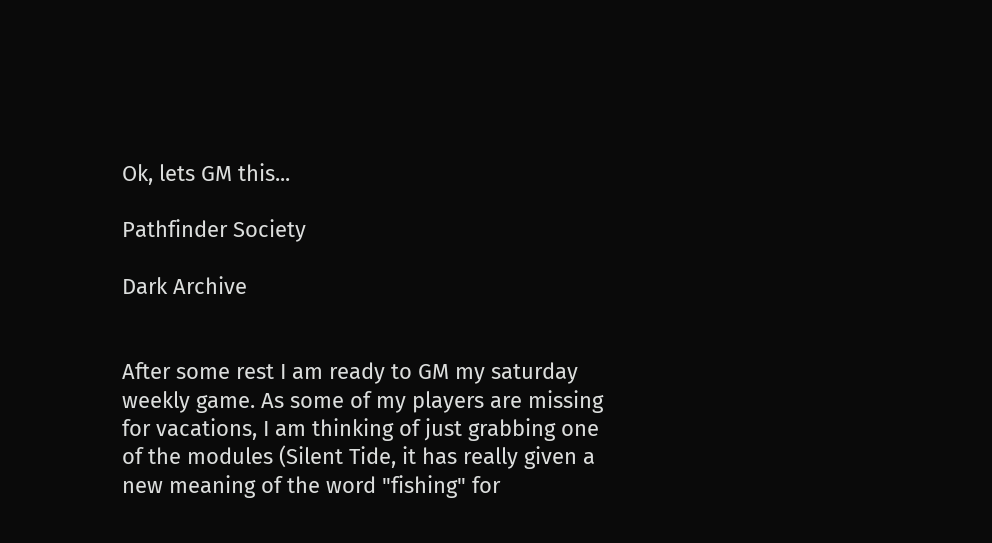Ok, lets GM this...

Pathfinder Society

Dark Archive


After some rest I am ready to GM my saturday weekly game. As some of my players are missing for vacations, I am thinking of just grabbing one of the modules (Silent Tide, it has really given a new meaning of the word "fishing" for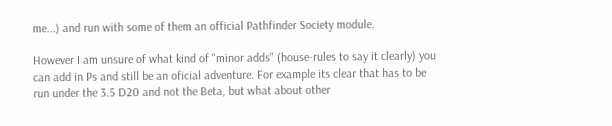me...) and run with some of them an official Pathfinder Society module.

However I am unsure of what kind of "minor adds" (house-rules to say it clearly) you can add in Ps and still be an oficial adventure. For example its clear that has to be run under the 3.5 D20 and not the Beta, but what about other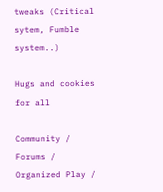tweaks (Critical sytem, Fumble system..)

Hugs and cookies for all

Community / Forums / Organized Play /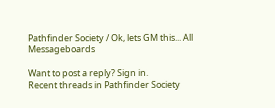Pathfinder Society / Ok, lets GM this... All Messageboards

Want to post a reply? Sign in.
Recent threads in Pathfinder Society